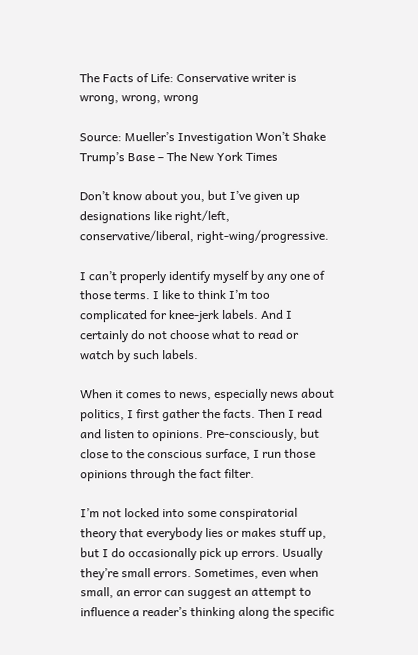The Facts of Life: Conservative writer is wrong, wrong, wrong

Source: Mueller’s Investigation Won’t Shake Trump’s Base – The New York Times

Don’t know about you, but I’ve given up designations like right/left, conservative/liberal, right-wing/progressive.

I can’t properly identify myself by any one of those terms. I like to think I’m too complicated for knee-jerk labels. And I certainly do not choose what to read or watch by such labels.

When it comes to news, especially news about politics, I first gather the facts. Then I read and listen to opinions. Pre-consciously, but close to the conscious surface, I run those opinions through the fact filter.

I’m not locked into some conspiratorial theory that everybody lies or makes stuff up, but I do occasionally pick up errors. Usually they’re small errors. Sometimes, even when small, an error can suggest an attempt to influence a reader’s thinking along the specific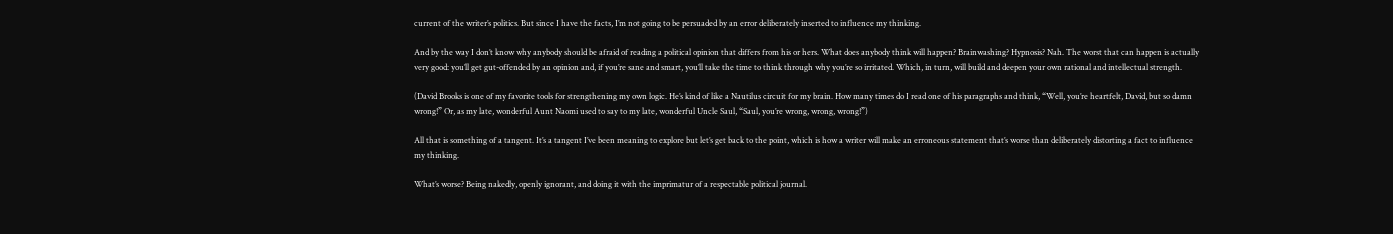current of the writer’s politics. But since I have the facts, I’m not going to be persuaded by an error deliberately inserted to influence my thinking.

And by the way I don’t know why anybody should be afraid of reading a political opinion that differs from his or hers. What does anybody think will happen? Brainwashing? Hypnosis? Nah. The worst that can happen is actually very good: you’ll get gut-offended by an opinion and, if you’re sane and smart, you’ll take the time to think through why you’re so irritated. Which, in turn, will build and deepen your own rational and intellectual strength.

(David Brooks is one of my favorite tools for strengthening my own logic. He’s kind of like a Nautilus circuit for my brain. How many times do I read one of his paragraphs and think, “Well, you’re heartfelt, David, but so damn wrong!” Or, as my late, wonderful Aunt Naomi used to say to my late, wonderful Uncle Saul, “Saul, you’re wrong, wrong, wrong!”)

All that is something of a tangent. It’s a tangent I’ve been meaning to explore but let’s get back to the point, which is how a writer will make an erroneous statement that’s worse than deliberately distorting a fact to influence my thinking.

What’s worse? Being nakedly, openly ignorant, and doing it with the imprimatur of a respectable political journal.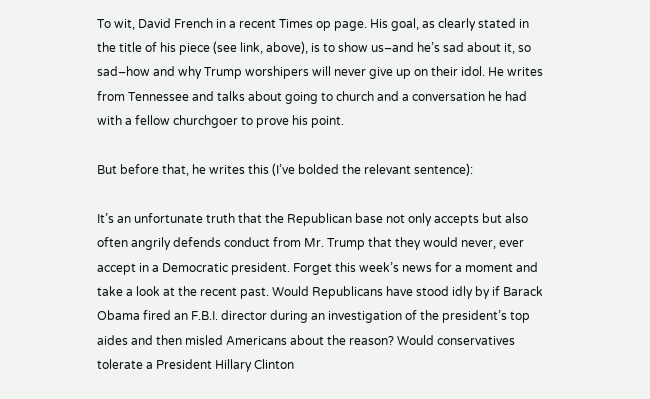To wit, David French in a recent Times op page. His goal, as clearly stated in the title of his piece (see link, above), is to show us–and he’s sad about it, so sad–how and why Trump worshipers will never give up on their idol. He writes from Tennessee and talks about going to church and a conversation he had with a fellow churchgoer to prove his point.

But before that, he writes this (I’ve bolded the relevant sentence):

It’s an unfortunate truth that the Republican base not only accepts but also often angrily defends conduct from Mr. Trump that they would never, ever accept in a Democratic president. Forget this week’s news for a moment and take a look at the recent past. Would Republicans have stood idly by if Barack Obama fired an F.B.I. director during an investigation of the president’s top aides and then misled Americans about the reason? Would conservatives tolerate a President Hillary Clinton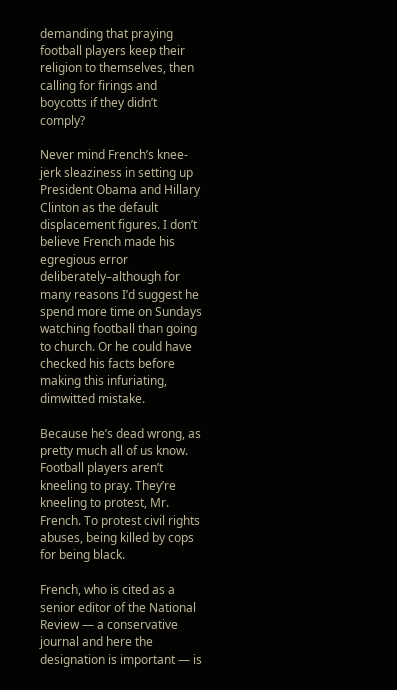demanding that praying football players keep their religion to themselves, then calling for firings and boycotts if they didn’t comply?

Never mind French’s knee-jerk sleaziness in setting up President Obama and Hillary Clinton as the default displacement figures. I don’t believe French made his egregious error deliberately–although for many reasons I’d suggest he spend more time on Sundays watching football than going to church. Or he could have checked his facts before making this infuriating, dimwitted mistake.

Because he’s dead wrong, as pretty much all of us know. Football players aren’t kneeling to pray. They’re kneeling to protest, Mr. French. To protest civil rights abuses, being killed by cops for being black.

French, who is cited as a senior editor of the National Review — a conservative journal and here the designation is important — is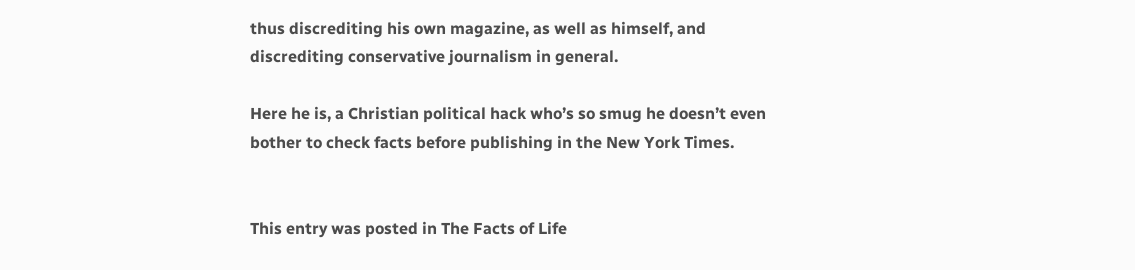thus discrediting his own magazine, as well as himself, and discrediting conservative journalism in general.

Here he is, a Christian political hack who’s so smug he doesn’t even bother to check facts before publishing in the New York Times.


This entry was posted in The Facts of Life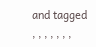and tagged , , , , , , ,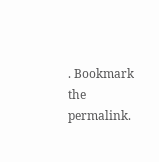. Bookmark the permalink.